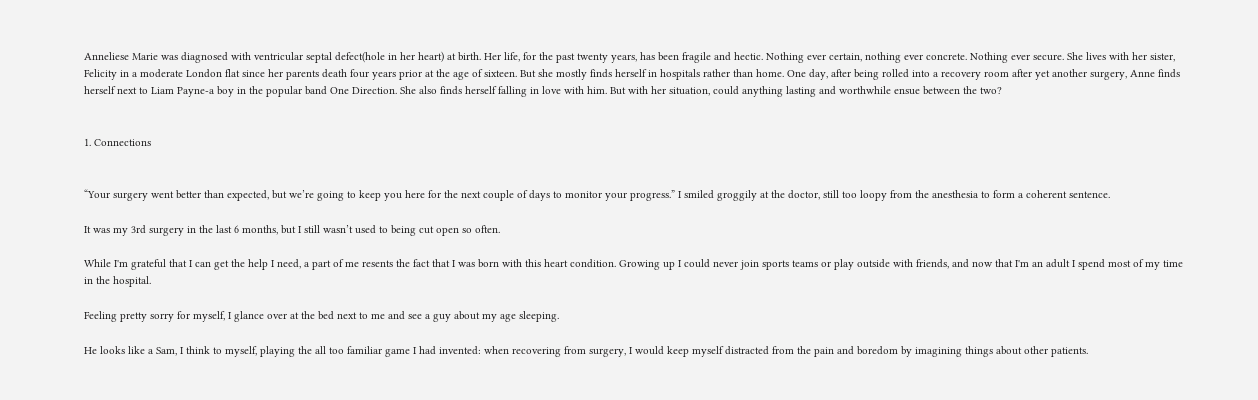Anneliese Marie was diagnosed with ventricular septal defect(hole in her heart) at birth. Her life, for the past twenty years, has been fragile and hectic. Nothing ever certain, nothing ever concrete. Nothing ever secure. She lives with her sister, Felicity in a moderate London flat since her parents death four years prior at the age of sixteen. But she mostly finds herself in hospitals rather than home. One day, after being rolled into a recovery room after yet another surgery, Anne finds herself next to Liam Payne-a boy in the popular band One Direction. She also finds herself falling in love with him. But with her situation, could anything lasting and worthwhile ensue between the two?


1. Connections


“Your surgery went better than expected, but we’re going to keep you here for the next couple of days to monitor your progress.” I smiled groggily at the doctor, still too loopy from the anesthesia to form a coherent sentence.

It was my 3rd surgery in the last 6 months, but I still wasn’t used to being cut open so often.

While I'm grateful that I can get the help I need, a part of me resents the fact that I was born with this heart condition. Growing up I could never join sports teams or play outside with friends, and now that I'm an adult I spend most of my time in the hospital.

Feeling pretty sorry for myself, I glance over at the bed next to me and see a guy about my age sleeping.

He looks like a Sam, I think to myself, playing the all too familiar game I had invented: when recovering from surgery, I would keep myself distracted from the pain and boredom by imagining things about other patients.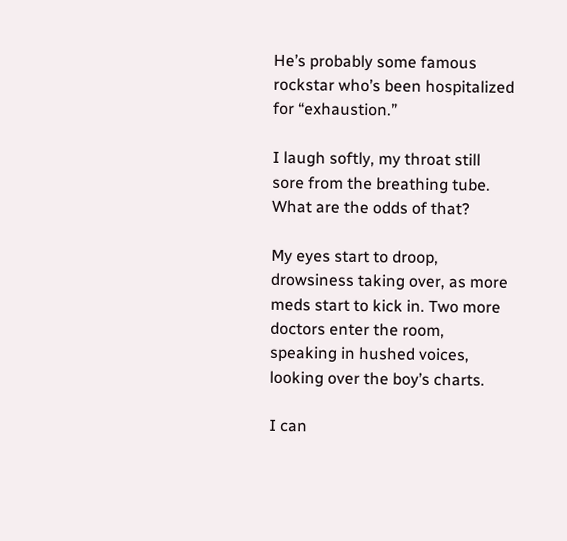He’s probably some famous rockstar who’s been hospitalized for “exhaustion.”

I laugh softly, my throat still sore from the breathing tube. What are the odds of that?

My eyes start to droop, drowsiness taking over, as more meds start to kick in. Two more doctors enter the room, speaking in hushed voices, looking over the boy’s charts.

I can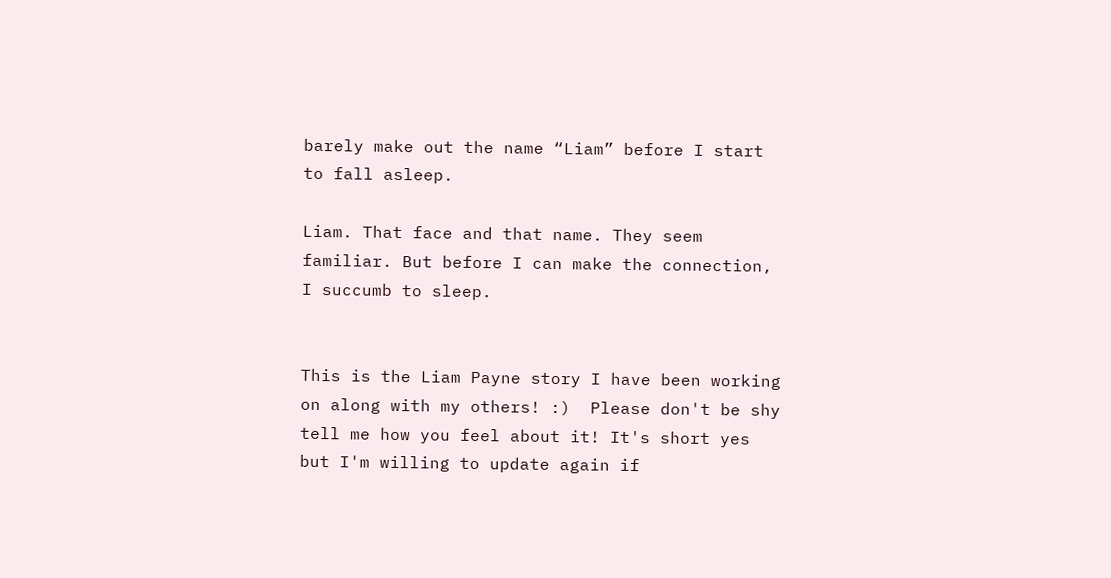barely make out the name “Liam” before I start to fall asleep.

Liam. That face and that name. They seem familiar. But before I can make the connection, I succumb to sleep.


This is the Liam Payne story I have been working on along with my others! :)  Please don't be shy tell me how you feel about it! It's short yes but I'm willing to update again if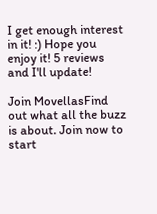I get enough interest in it! :) Hope you enjoy it! 5 reviews and I'll update!

Join MovellasFind out what all the buzz is about. Join now to start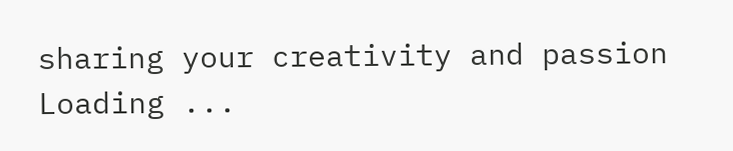sharing your creativity and passion
Loading ...